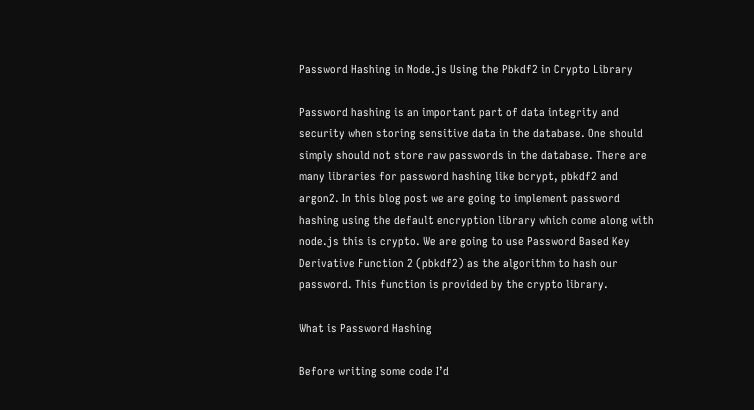Password Hashing in Node.js Using the Pbkdf2 in Crypto Library

Password hashing is an important part of data integrity and security when storing sensitive data in the database. One should simply should not store raw passwords in the database. There are many libraries for password hashing like bcrypt, pbkdf2 and argon2. In this blog post we are going to implement password hashing using the default encryption library which come along with node.js this is crypto. We are going to use Password Based Key Derivative Function 2 (pbkdf2) as the algorithm to hash our password. This function is provided by the crypto library.

What is Password Hashing

Before writing some code I’d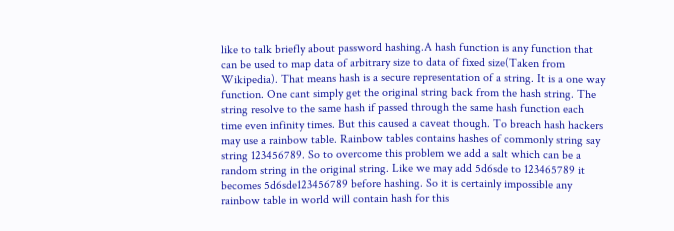like to talk briefly about password hashing.A hash function is any function that can be used to map data of arbitrary size to data of fixed size(Taken from Wikipedia). That means hash is a secure representation of a string. It is a one way function. One cant simply get the original string back from the hash string. The string resolve to the same hash if passed through the same hash function each time even infinity times. But this caused a caveat though. To breach hash hackers may use a rainbow table. Rainbow tables contains hashes of commonly string say string 123456789. So to overcome this problem we add a salt which can be a random string in the original string. Like we may add 5d6sde to 123465789 it becomes 5d6sde123456789 before hashing. So it is certainly impossible any rainbow table in world will contain hash for this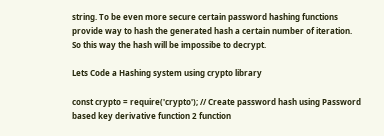string. To be even more secure certain password hashing functions provide way to hash the generated hash a certain number of iteration. So this way the hash will be impossibe to decrypt.

Lets Code a Hashing system using crypto library

const crypto = require('crypto'); // Create password hash using Password based key derivative function 2 function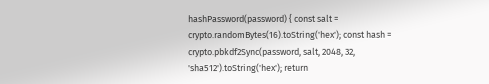hashPassword(password) { const salt = crypto.randomBytes(16).toString('hex'); const hash = crypto.pbkdf2Sync(password, salt, 2048, 32, 'sha512').toString('hex'); return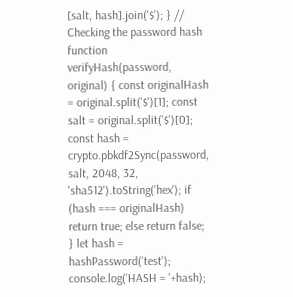[salt, hash].join('$'); } // Checking the password hash function verifyHash(password, original) { const originalHash = original.split('$')[1]; const salt = original.split('$')[0]; const hash = crypto.pbkdf2Sync(password, salt, 2048, 32, 'sha512').toString('hex'); if (hash === originalHash) return true; else return false; } let hash = hashPassword('test'); console.log('HASH = '+hash);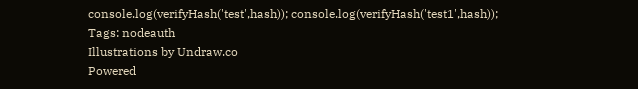console.log(verifyHash('test',hash)); console.log(verifyHash('test1',hash));
Tags: nodeauth
Illustrations by Undraw.co
Powered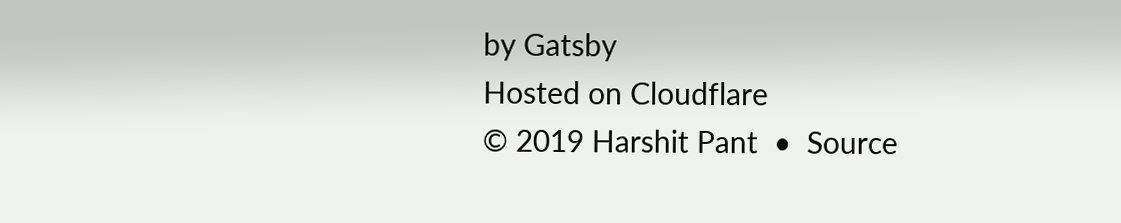by Gatsby
Hosted on Cloudflare
© 2019 Harshit Pant  •  Source